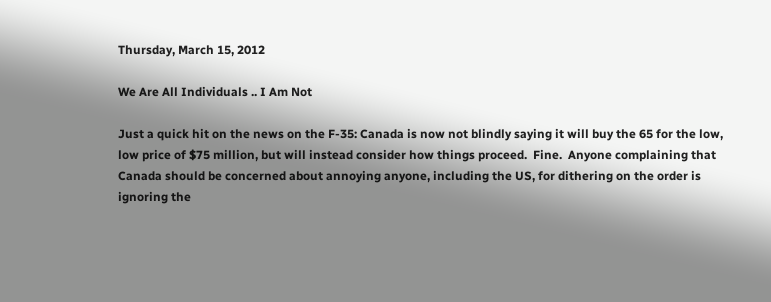Thursday, March 15, 2012

We Are All Individuals .. I Am Not

Just a quick hit on the news on the F-35: Canada is now not blindly saying it will buy the 65 for the low, low price of $75 million, but will instead consider how things proceed.  Fine.  Anyone complaining that Canada should be concerned about annoying anyone, including the US, for dithering on the order is ignoring the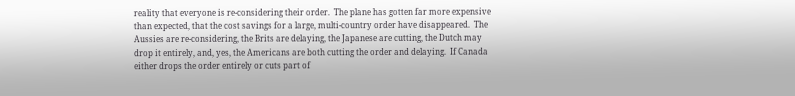reality that everyone is re-considering their order.  The plane has gotten far more expensive than expected, that the cost savings for a large, multi-country order have disappeared.  The Aussies are re-considering, the Brits are delaying, the Japanese are cutting, the Dutch may drop it entirely, and, yes, the Americans are both cutting the order and delaying.  If Canada either drops the order entirely or cuts part of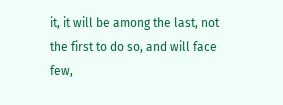it, it will be among the last, not the first to do so, and will face few,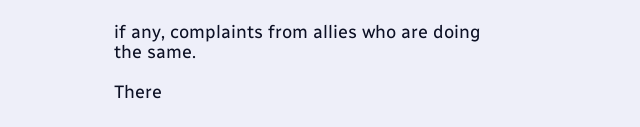if any, complaints from allies who are doing the same.

There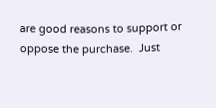are good reasons to support or oppose the purchase.  Just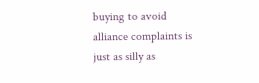buying to avoid alliance complaints is just as silly as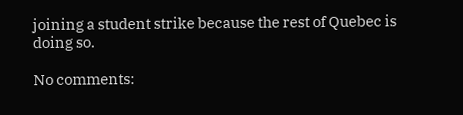joining a student strike because the rest of Quebec is doing so.

No comments: